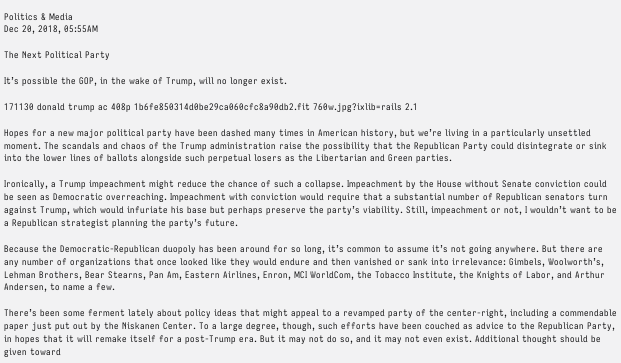Politics & Media
Dec 20, 2018, 05:55AM

The Next Political Party

It’s possible the GOP, in the wake of Trump, will no longer exist.

171130 donald trump ac 408p 1b6fe850314d0be29ca060cfc8a90db2.fit 760w.jpg?ixlib=rails 2.1

Hopes for a new major political party have been dashed many times in American history, but we’re living in a particularly unsettled moment. The scandals and chaos of the Trump administration raise the possibility that the Republican Party could disintegrate or sink into the lower lines of ballots alongside such perpetual losers as the Libertarian and Green parties.

Ironically, a Trump impeachment might reduce the chance of such a collapse. Impeachment by the House without Senate conviction could be seen as Democratic overreaching. Impeachment with conviction would require that a substantial number of Republican senators turn against Trump, which would infuriate his base but perhaps preserve the party’s viability. Still, impeachment or not, I wouldn’t want to be a Republican strategist planning the party’s future.

Because the Democratic-Republican duopoly has been around for so long, it’s common to assume it’s not going anywhere. But there are any number of organizations that once looked like they would endure and then vanished or sank into irrelevance: Gimbels, Woolworth’s, Lehman Brothers, Bear Stearns, Pan Am, Eastern Airlines, Enron, MCI WorldCom, the Tobacco Institute, the Knights of Labor, and Arthur Andersen, to name a few.

There’s been some ferment lately about policy ideas that might appeal to a revamped party of the center-right, including a commendable paper just put out by the Niskanen Center. To a large degree, though, such efforts have been couched as advice to the Republican Party, in hopes that it will remake itself for a post-Trump era. But it may not do so, and it may not even exist. Additional thought should be given toward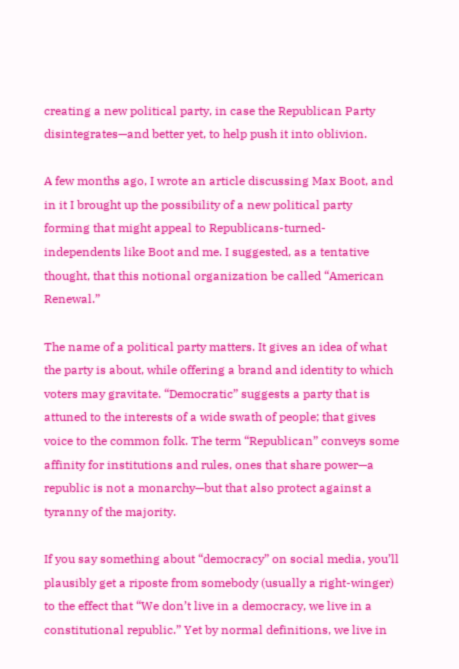creating a new political party, in case the Republican Party disintegrates—and better yet, to help push it into oblivion.

A few months ago, I wrote an article discussing Max Boot, and in it I brought up the possibility of a new political party forming that might appeal to Republicans-turned-independents like Boot and me. I suggested, as a tentative thought, that this notional organization be called “American Renewal.”

The name of a political party matters. It gives an idea of what the party is about, while offering a brand and identity to which voters may gravitate. “Democratic” suggests a party that is attuned to the interests of a wide swath of people; that gives voice to the common folk. The term “Republican” conveys some affinity for institutions and rules, ones that share power—a republic is not a monarchy—but that also protect against a tyranny of the majority.

If you say something about “democracy” on social media, you’ll plausibly get a riposte from somebody (usually a right-winger) to the effect that “We don’t live in a democracy, we live in a constitutional republic.” Yet by normal definitions, we live in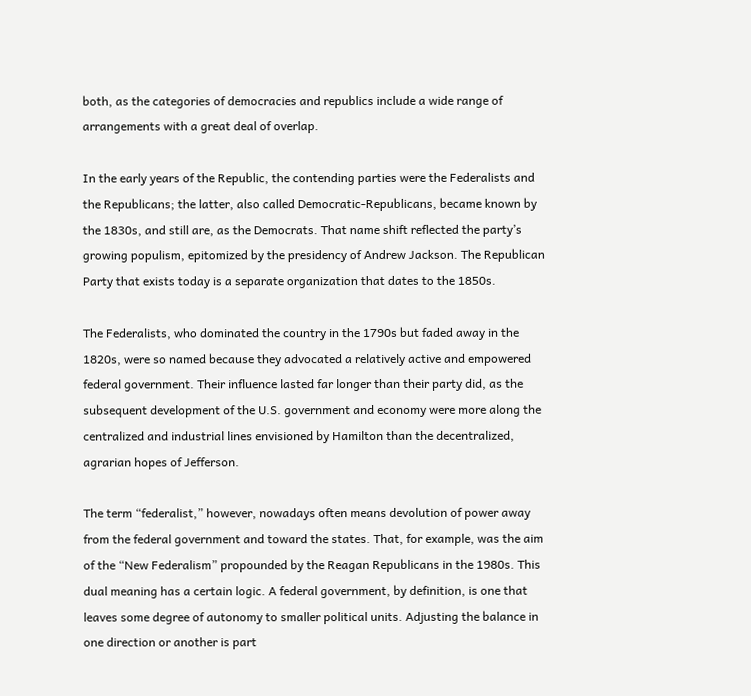both, as the categories of democracies and republics include a wide range of arrangements with a great deal of overlap.

In the early years of the Republic, the contending parties were the Federalists and the Republicans; the latter, also called Democratic-Republicans, became known by the 1830s, and still are, as the Democrats. That name shift reflected the party’s growing populism, epitomized by the presidency of Andrew Jackson. The Republican Party that exists today is a separate organization that dates to the 1850s.

The Federalists, who dominated the country in the 1790s but faded away in the 1820s, were so named because they advocated a relatively active and empowered federal government. Their influence lasted far longer than their party did, as the subsequent development of the U.S. government and economy were more along the centralized and industrial lines envisioned by Hamilton than the decentralized, agrarian hopes of Jefferson.

The term “federalist,” however, nowadays often means devolution of power away from the federal government and toward the states. That, for example, was the aim of the “New Federalism” propounded by the Reagan Republicans in the 1980s. This dual meaning has a certain logic. A federal government, by definition, is one that leaves some degree of autonomy to smaller political units. Adjusting the balance in one direction or another is part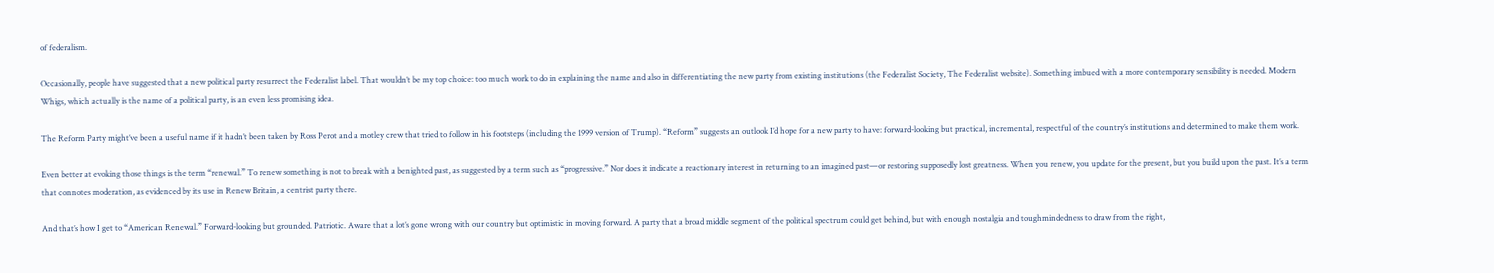of federalism.

Occasionally, people have suggested that a new political party resurrect the Federalist label. That wouldn’t be my top choice: too much work to do in explaining the name and also in differentiating the new party from existing institutions (the Federalist Society, The Federalist website). Something imbued with a more contemporary sensibility is needed. Modern Whigs, which actually is the name of a political party, is an even less promising idea.

The Reform Party might’ve been a useful name if it hadn’t been taken by Ross Perot and a motley crew that tried to follow in his footsteps (including the 1999 version of Trump). “Reform” suggests an outlook I’d hope for a new party to have: forward-looking but practical, incremental, respectful of the country’s institutions and determined to make them work.

Even better at evoking those things is the term “renewal.” To renew something is not to break with a benighted past, as suggested by a term such as “progressive.” Nor does it indicate a reactionary interest in returning to an imagined past—or restoring supposedly lost greatness. When you renew, you update for the present, but you build upon the past. It’s a term that connotes moderation, as evidenced by its use in Renew Britain, a centrist party there.

And that’s how I get to “American Renewal.” Forward-looking but grounded. Patriotic. Aware that a lot’s gone wrong with our country but optimistic in moving forward. A party that a broad middle segment of the political spectrum could get behind, but with enough nostalgia and toughmindedness to draw from the right,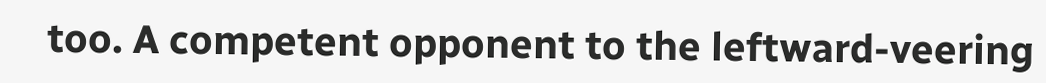too. A competent opponent to the leftward-veering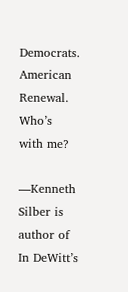Democrats. American Renewal. Who’s with me?

—Kenneth Silber is author of In DeWitt’s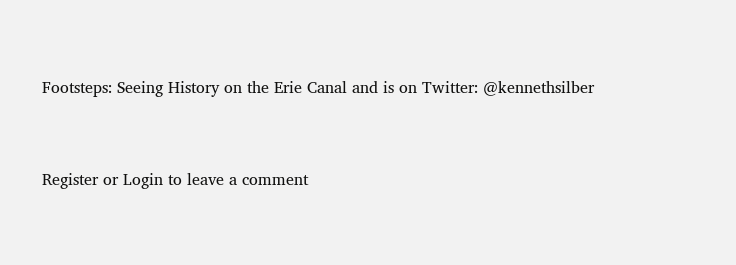Footsteps: Seeing History on the Erie Canal and is on Twitter: @kennethsilber


Register or Login to leave a comment